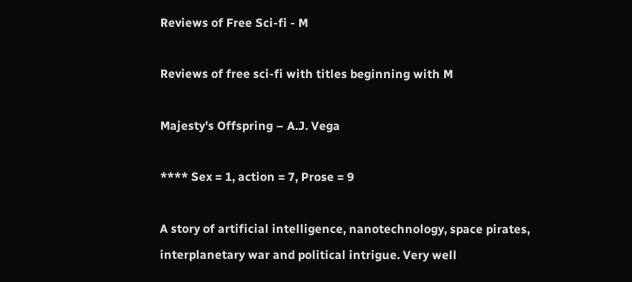Reviews of Free Sci-fi - M

Reviews of free sci-fi with titles beginning with M

Majesty's Offspring – A.J. Vega

**** Sex = 1, action = 7, Prose = 9

A story of artificial intelligence, nanotechnology, space pirates, interplanetary war and political intrigue. Very well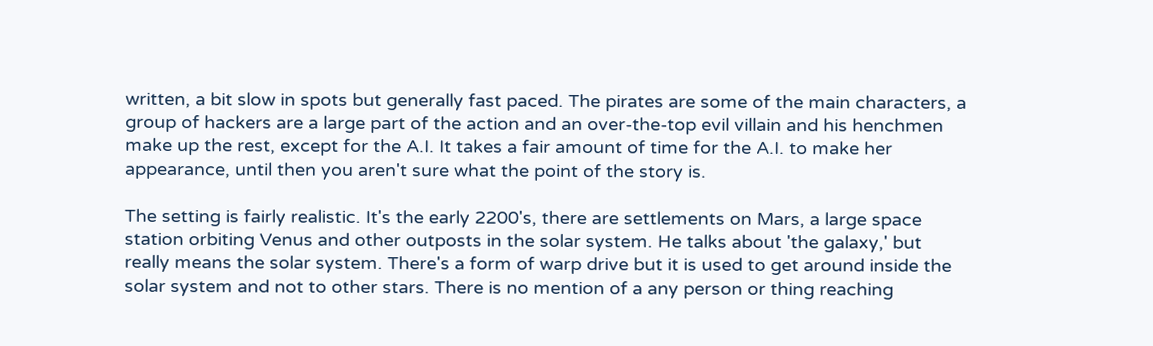written, a bit slow in spots but generally fast paced. The pirates are some of the main characters, a group of hackers are a large part of the action and an over-the-top evil villain and his henchmen make up the rest, except for the A.I. It takes a fair amount of time for the A.I. to make her appearance, until then you aren't sure what the point of the story is.

The setting is fairly realistic. It's the early 2200's, there are settlements on Mars, a large space station orbiting Venus and other outposts in the solar system. He talks about 'the galaxy,' but really means the solar system. There's a form of warp drive but it is used to get around inside the solar system and not to other stars. There is no mention of a any person or thing reaching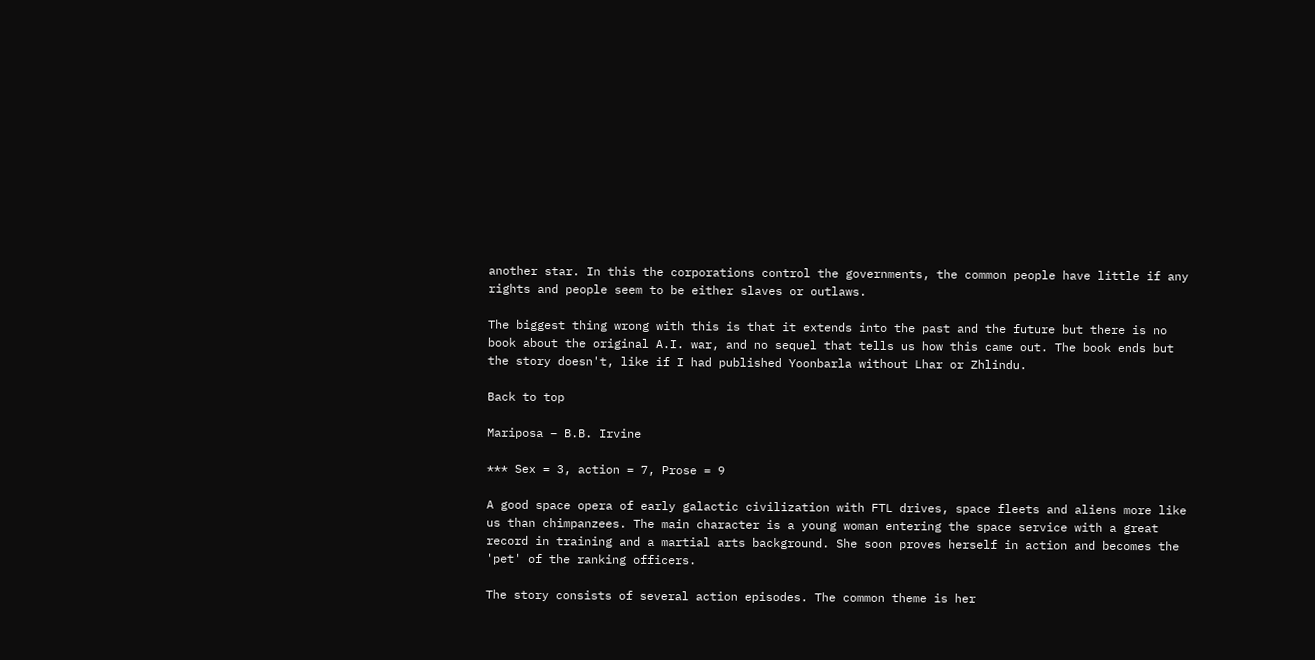another star. In this the corporations control the governments, the common people have little if any rights and people seem to be either slaves or outlaws.

The biggest thing wrong with this is that it extends into the past and the future but there is no book about the original A.I. war, and no sequel that tells us how this came out. The book ends but the story doesn't, like if I had published Yoonbarla without Lhar or Zhlindu.

Back to top

Mariposa – B.B. Irvine

*** Sex = 3, action = 7, Prose = 9

A good space opera of early galactic civilization with FTL drives, space fleets and aliens more like us than chimpanzees. The main character is a young woman entering the space service with a great record in training and a martial arts background. She soon proves herself in action and becomes the 'pet' of the ranking officers.

The story consists of several action episodes. The common theme is her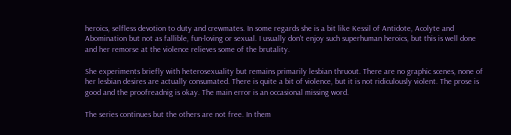heroics, selfless devotion to duty and crewmates. In some regards she is a bit like Kessil of Antidote, Acolyte and Abomination but not as fallible, fun-loving or sexual. I usually don't enjoy such superhuman heroics, but this is well done and her remorse at the violence relieves some of the brutality.

She experiments briefly with heterosexuality but remains primarily lesbian thruout. There are no graphic scenes, none of her lesbian desires are actually consumated. There is quite a bit of violence, but it is not ridiculously violent. The prose is good and the proofreadnig is okay. The main error is an occasional missing word.

The series continues but the others are not free. In them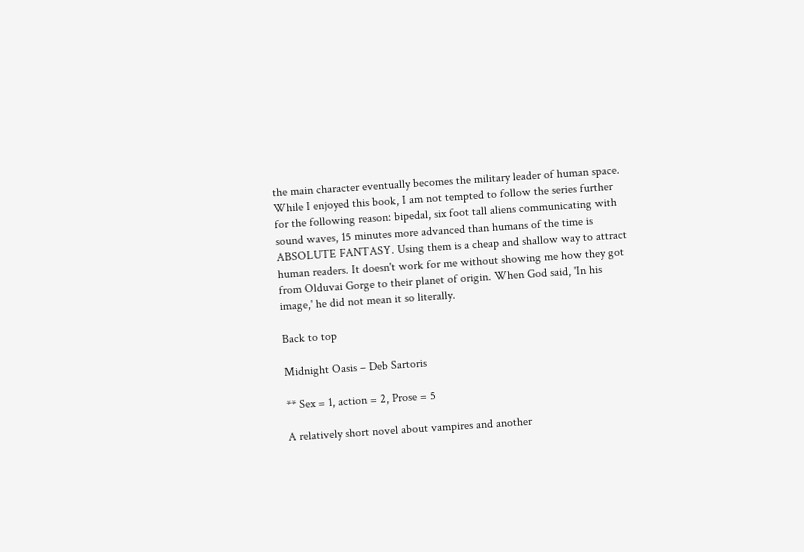the main character eventually becomes the military leader of human space. While I enjoyed this book, I am not tempted to follow the series further for the following reason: bipedal, six foot tall aliens communicating with sound waves, 15 minutes more advanced than humans of the time is ABSOLUTE FANTASY. Using them is a cheap and shallow way to attract human readers. It doesn't work for me without showing me how they got from Olduvai Gorge to their planet of origin. When God said, 'In his image,' he did not mean it so literally.

Back to top

Midnight Oasis – Deb Sartoris

** Sex = 1, action = 2, Prose = 5

A relatively short novel about vampires and another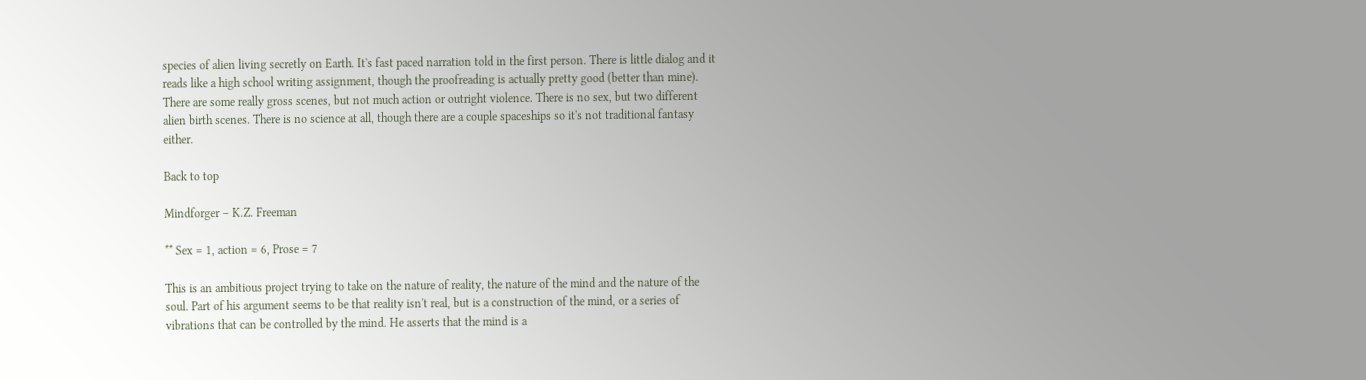species of alien living secretly on Earth. It's fast paced narration told in the first person. There is little dialog and it reads like a high school writing assignment, though the proofreading is actually pretty good (better than mine). There are some really gross scenes, but not much action or outright violence. There is no sex, but two different alien birth scenes. There is no science at all, though there are a couple spaceships so it's not traditional fantasy either.

Back to top

Mindforger – K.Z. Freeman

** Sex = 1, action = 6, Prose = 7

This is an ambitious project trying to take on the nature of reality, the nature of the mind and the nature of the soul. Part of his argument seems to be that reality isn't real, but is a construction of the mind, or a series of vibrations that can be controlled by the mind. He asserts that the mind is a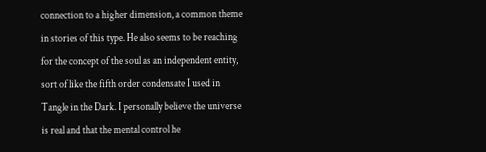connection to a higher dimension, a common theme in stories of this type. He also seems to be reaching for the concept of the soul as an independent entity, sort of like the fifth order condensate I used in Tangle in the Dark. I personally believe the universe is real and that the mental control he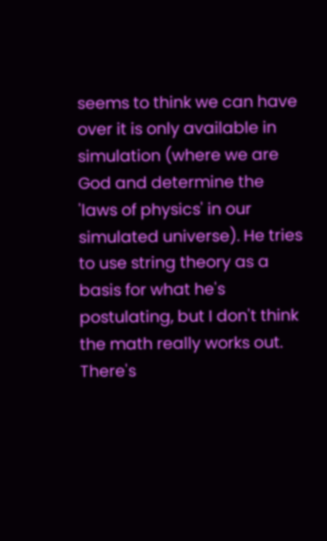seems to think we can have over it is only available in simulation (where we are God and determine the 'laws of physics' in our simulated universe). He tries to use string theory as a basis for what he's postulating, but I don't think the math really works out. There's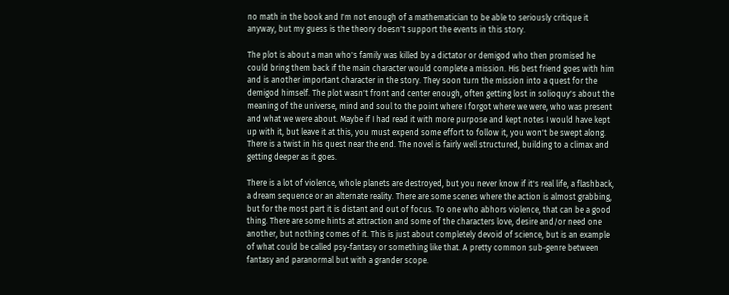no math in the book and I'm not enough of a mathematician to be able to seriously critique it anyway, but my guess is the theory doesn't support the events in this story.

The plot is about a man who's family was killed by a dictator or demigod who then promised he could bring them back if the main character would complete a mission. His best friend goes with him and is another important character in the story. They soon turn the mission into a quest for the demigod himself. The plot wasn't front and center enough, often getting lost in solioquy's about the meaning of the universe, mind and soul to the point where I forgot where we were, who was present and what we were about. Maybe if I had read it with more purpose and kept notes I would have kept up with it, but leave it at this, you must expend some effort to follow it, you won't be swept along. There is a twist in his quest near the end. The novel is fairly well structured, building to a climax and getting deeper as it goes.

There is a lot of violence, whole planets are destroyed, but you never know if it's real life, a flashback, a dream sequence or an alternate reality. There are some scenes where the action is almost grabbing, but for the most part it is distant and out of focus. To one who abhors violence, that can be a good thing. There are some hints at attraction and some of the characters love, desire and/or need one another, but nothing comes of it. This is just about completely devoid of science, but is an example of what could be called psy-fantasy or something like that. A pretty common sub-genre between fantasy and paranormal but with a grander scope.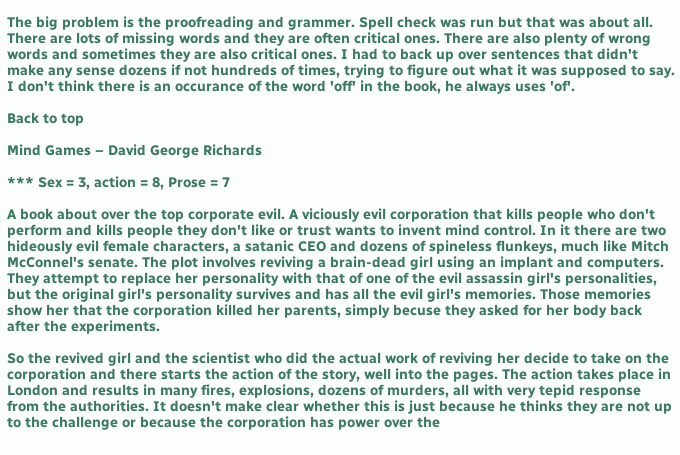The big problem is the proofreading and grammer. Spell check was run but that was about all. There are lots of missing words and they are often critical ones. There are also plenty of wrong words and sometimes they are also critical ones. I had to back up over sentences that didn't make any sense dozens if not hundreds of times, trying to figure out what it was supposed to say. I don't think there is an occurance of the word 'off' in the book, he always uses 'of'.

Back to top

Mind Games – David George Richards

*** Sex = 3, action = 8, Prose = 7

A book about over the top corporate evil. A viciously evil corporation that kills people who don't perform and kills people they don't like or trust wants to invent mind control. In it there are two hideously evil female characters, a satanic CEO and dozens of spineless flunkeys, much like Mitch McConnel's senate. The plot involves reviving a brain-dead girl using an implant and computers. They attempt to replace her personality with that of one of the evil assassin girl's personalities, but the original girl's personality survives and has all the evil girl's memories. Those memories show her that the corporation killed her parents, simply becuse they asked for her body back after the experiments.

So the revived girl and the scientist who did the actual work of reviving her decide to take on the corporation and there starts the action of the story, well into the pages. The action takes place in London and results in many fires, explosions, dozens of murders, all with very tepid response from the authorities. It doesn't make clear whether this is just because he thinks they are not up to the challenge or because the corporation has power over the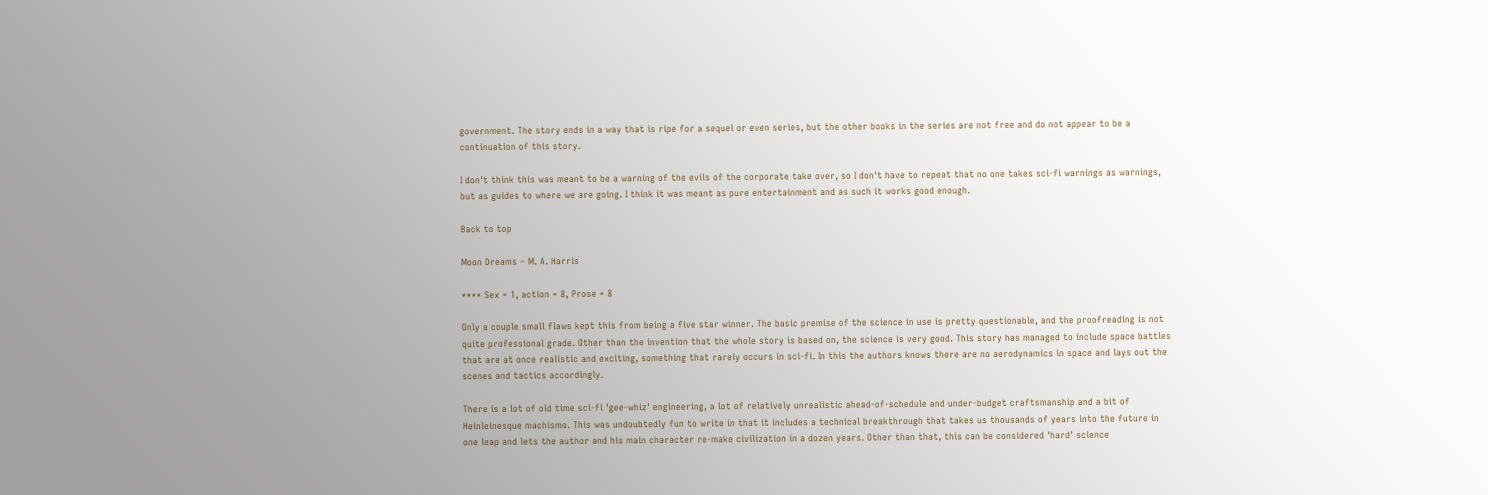government. The story ends in a way that is ripe for a sequel or even series, but the other books in the series are not free and do not appear to be a continuation of this story.

I don't think this was meant to be a warning of the evils of the corporate take over, so I don't have to repeat that no one takes sci-fi warnings as warnings, but as guides to where we are going. I think it was meant as pure entertainment and as such it works good enough.

Back to top

Moon Dreams – M. A. Harris

**** Sex = 1, action = 8, Prose = 8

Only a couple small flaws kept this from being a five star winner. The basic premise of the science in use is pretty questionable, and the proofreading is not quite professional grade. Other than the invention that the whole story is based on, the science is very good. This story has managed to include space battles that are at once realistic and exciting, something that rarely occurs in sci-fi. In this the authors knows there are no aerodynamics in space and lays out the scenes and tactics accordingly.

There is a lot of old time sci-fi 'gee-whiz' engineering, a lot of relatively unrealistic ahead-of-schedule and under-budget craftsmanship and a bit of Heinleinesque machismo. This was undoubtedly fun to write in that it includes a technical breakthrough that takes us thousands of years into the future in one leap and lets the author and his main character re-make civilization in a dozen years. Other than that, this can be considered 'hard' science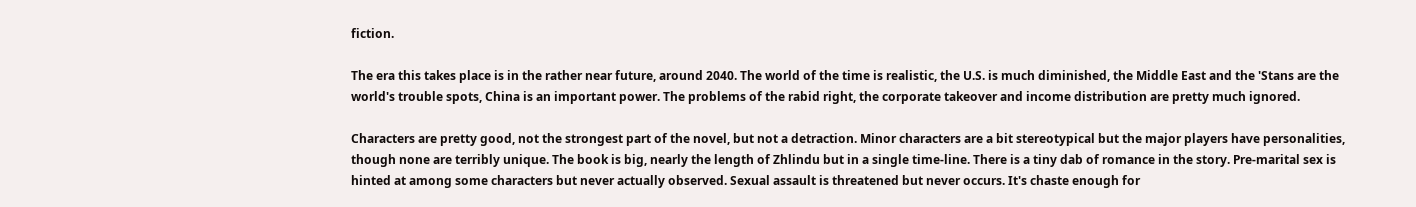fiction.

The era this takes place is in the rather near future, around 2040. The world of the time is realistic, the U.S. is much diminished, the Middle East and the 'Stans are the world's trouble spots, China is an important power. The problems of the rabid right, the corporate takeover and income distribution are pretty much ignored.

Characters are pretty good, not the strongest part of the novel, but not a detraction. Minor characters are a bit stereotypical but the major players have personalities, though none are terribly unique. The book is big, nearly the length of Zhlindu but in a single time-line. There is a tiny dab of romance in the story. Pre-marital sex is hinted at among some characters but never actually observed. Sexual assault is threatened but never occurs. It's chaste enough for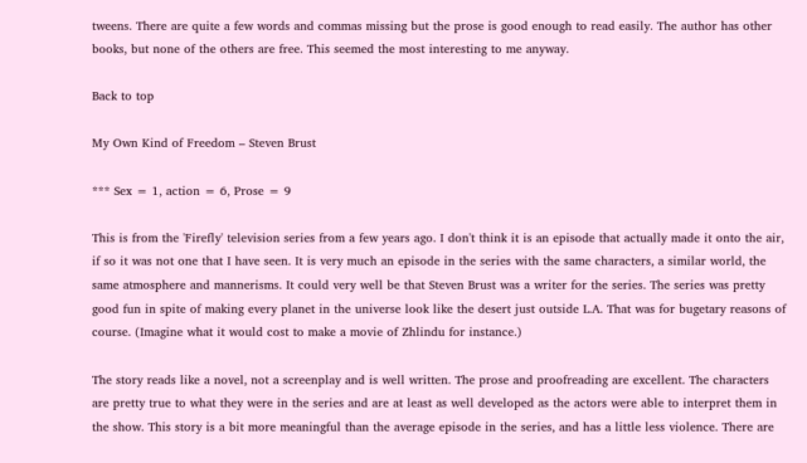tweens. There are quite a few words and commas missing but the prose is good enough to read easily. The author has other books, but none of the others are free. This seemed the most interesting to me anyway.

Back to top

My Own Kind of Freedom – Steven Brust

*** Sex = 1, action = 6, Prose = 9

This is from the 'Firefly' television series from a few years ago. I don't think it is an episode that actually made it onto the air, if so it was not one that I have seen. It is very much an episode in the series with the same characters, a similar world, the same atmosphere and mannerisms. It could very well be that Steven Brust was a writer for the series. The series was pretty good fun in spite of making every planet in the universe look like the desert just outside L.A. That was for bugetary reasons of course. (Imagine what it would cost to make a movie of Zhlindu for instance.)

The story reads like a novel, not a screenplay and is well written. The prose and proofreading are excellent. The characters are pretty true to what they were in the series and are at least as well developed as the actors were able to interpret them in the show. This story is a bit more meaningful than the average episode in the series, and has a little less violence. There are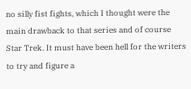no silly fist fights, which I thought were the main drawback to that series and of course Star Trek. It must have been hell for the writers to try and figure a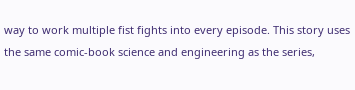way to work multiple fist fights into every episode. This story uses the same comic-book science and engineering as the series,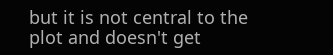but it is not central to the plot and doesn't get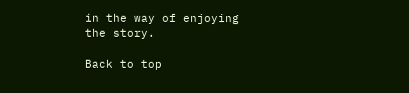in the way of enjoying the story.

Back to top